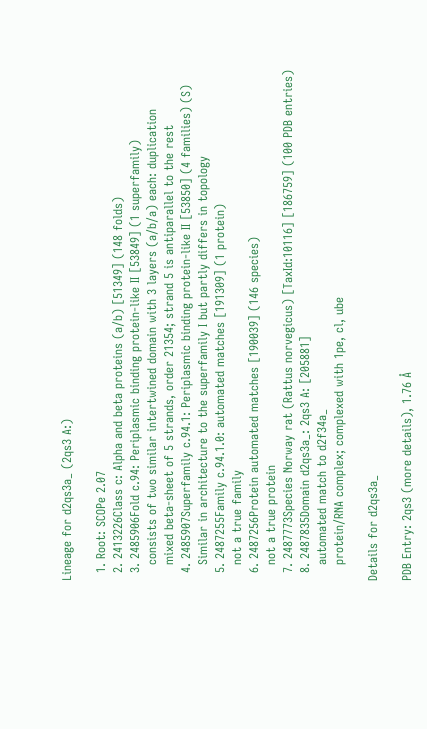Lineage for d2qs3a_ (2qs3 A:)

  1. Root: SCOPe 2.07
  2. 2413226Class c: Alpha and beta proteins (a/b) [51349] (148 folds)
  3. 2485906Fold c.94: Periplasmic binding protein-like II [53849] (1 superfamily)
    consists of two similar intertwined domain with 3 layers (a/b/a) each: duplication
    mixed beta-sheet of 5 strands, order 21354; strand 5 is antiparallel to the rest
  4. 2485907Superfamily c.94.1: Periplasmic binding protein-like II [53850] (4 families) (S)
    Similar in architecture to the superfamily I but partly differs in topology
  5. 2487255Family c.94.1.0: automated matches [191309] (1 protein)
    not a true family
  6. 2487256Protein automated matches [190039] (146 species)
    not a true protein
  7. 2487773Species Norway rat (Rattus norvegicus) [TaxId:10116] [186759] (100 PDB entries)
  8. 2487835Domain d2qs3a_: 2qs3 A: [205881]
    automated match to d2f34a_
    protein/RNA complex; complexed with 1pe, cl, ube

Details for d2qs3a_

PDB Entry: 2qs3 (more details), 1.76 Å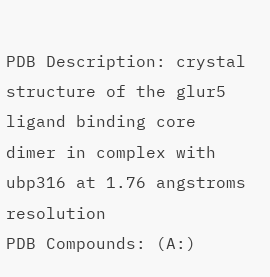PDB Description: crystal structure of the glur5 ligand binding core dimer in complex with ubp316 at 1.76 angstroms resolution
PDB Compounds: (A:)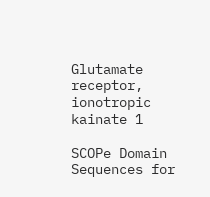Glutamate receptor, ionotropic kainate 1

SCOPe Domain Sequences for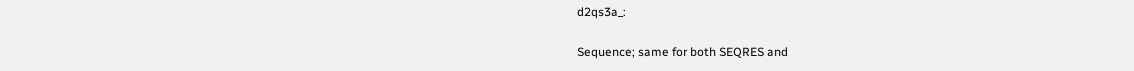d2qs3a_:

Sequence; same for both SEQRES and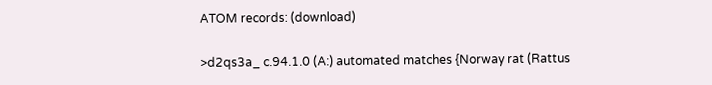ATOM records: (download)

>d2qs3a_ c.94.1.0 (A:) automated matches {Norway rat (Rattus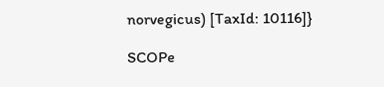norvegicus) [TaxId: 10116]}

SCOPe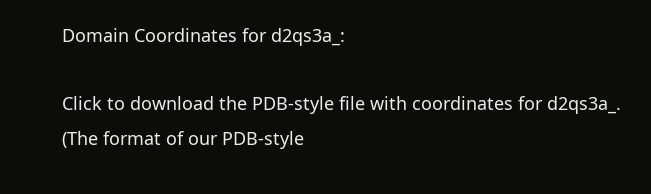Domain Coordinates for d2qs3a_:

Click to download the PDB-style file with coordinates for d2qs3a_.
(The format of our PDB-style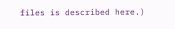files is described here.)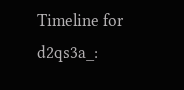Timeline for d2qs3a_: